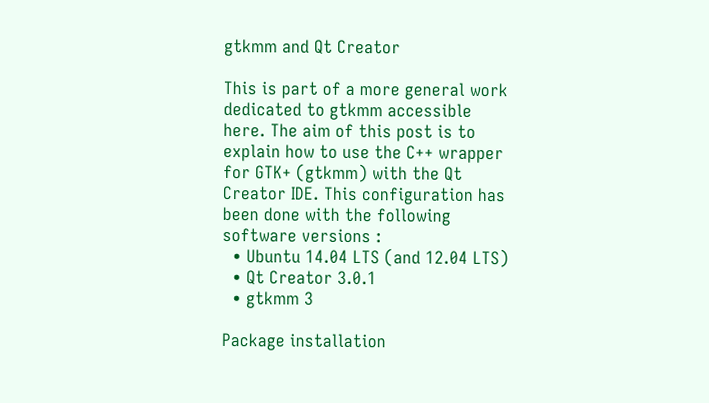gtkmm and Qt Creator

This is part of a more general work dedicated to gtkmm accessible here. The aim of this post is to explain how to use the C++ wrapper for GTK+ (gtkmm) with the Qt Creator IDE. This configuration has been done with the following software versions :
  • Ubuntu 14.04 LTS (and 12.04 LTS)
  • Qt Creator 3.0.1
  • gtkmm 3

Package installation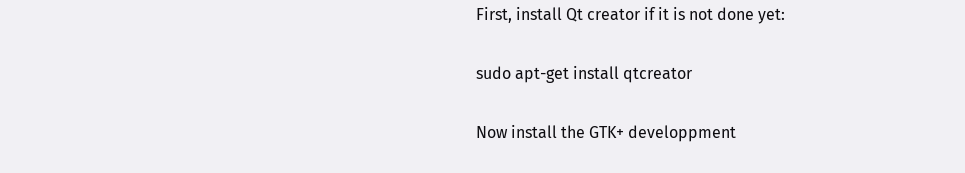First, install Qt creator if it is not done yet:

sudo apt-get install qtcreator

Now install the GTK+ developpment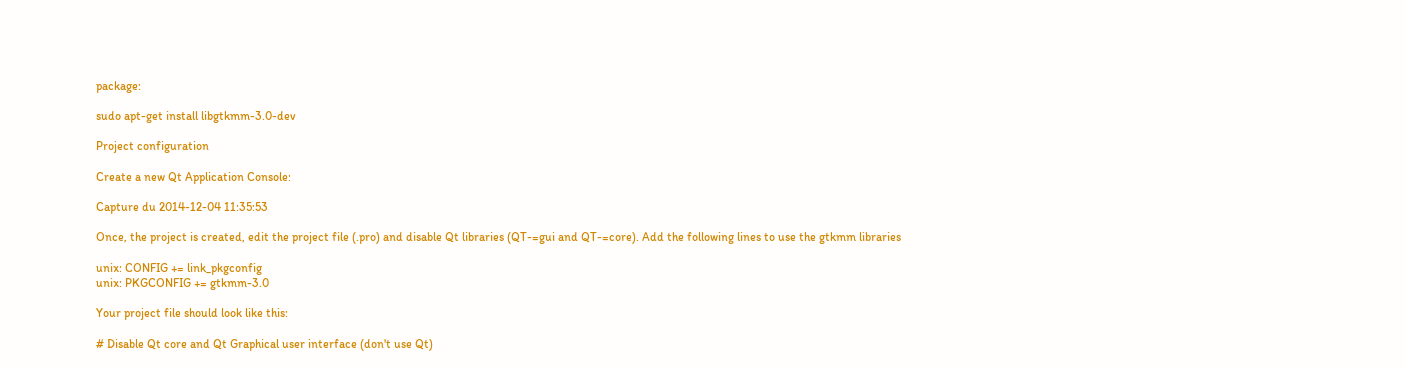package:

sudo apt-get install libgtkmm-3.0-dev

Project configuration

Create a new Qt Application Console:

Capture du 2014-12-04 11:35:53

Once, the project is created, edit the project file (.pro) and disable Qt libraries (QT-=gui and QT-=core). Add the following lines to use the gtkmm libraries

unix: CONFIG += link_pkgconfig
unix: PKGCONFIG += gtkmm-3.0

Your project file should look like this:

# Disable Qt core and Qt Graphical user interface (don't use Qt)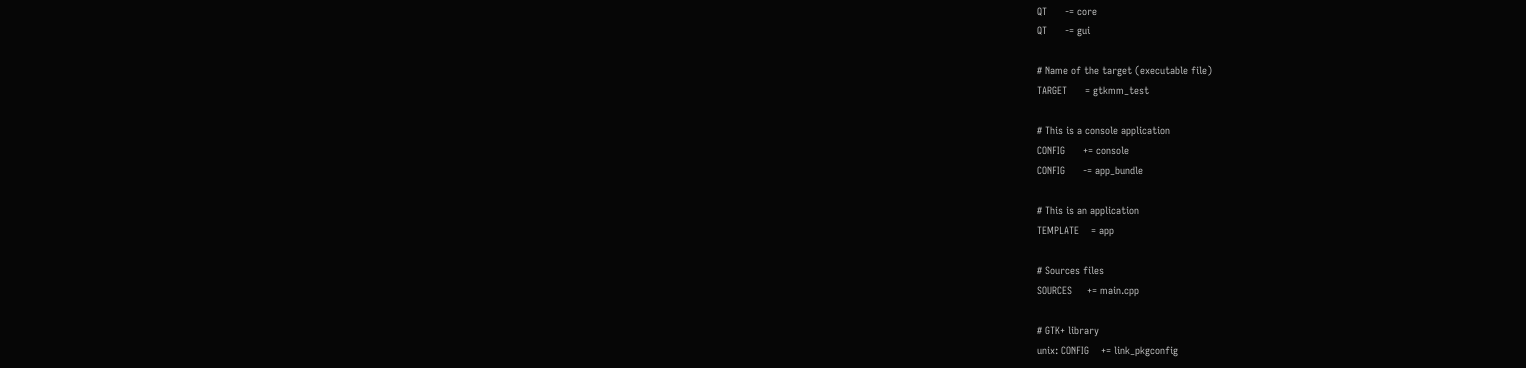QT      -= core
QT      -= gui

# Name of the target (executable file)
TARGET      = gtkmm_test

# This is a console application
CONFIG      += console
CONFIG      -= app_bundle

# This is an application
TEMPLATE    = app

# Sources files
SOURCES     += main.cpp

# GTK+ library
unix: CONFIG    += link_pkgconfig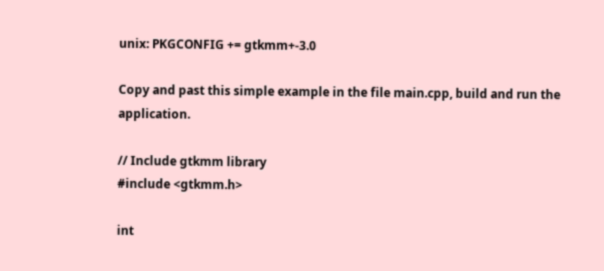unix: PKGCONFIG += gtkmm+-3.0

Copy and past this simple example in the file main.cpp, build and run the application.

// Include gtkmm library
#include <gtkmm.h>

int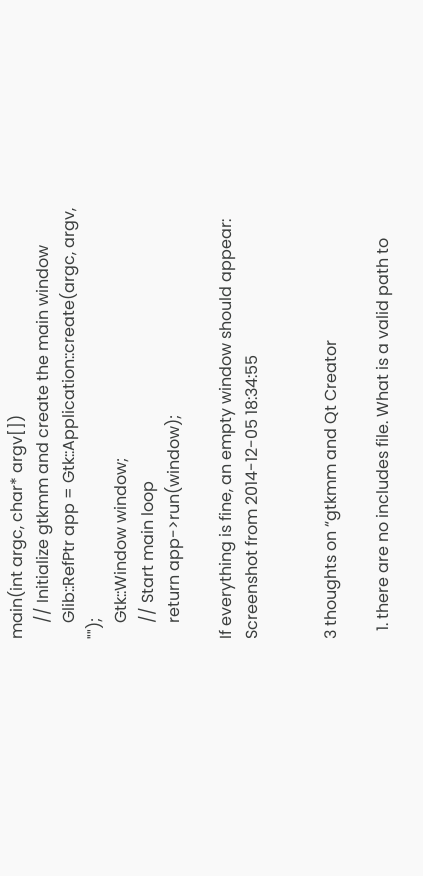main(int argc, char* argv[])
    // Initialize gtkmm and create the main window
    Glib::RefPtr app = Gtk::Application::create(argc, argv, "");
    Gtk::Window window;
    // Start main loop
    return app->run(window);

If everything is fine, an empty window should appear:
Screenshot from 2014-12-05 18:34:55


3 thoughts on “gtkmm and Qt Creator

  1. there are no includes file. What is a valid path to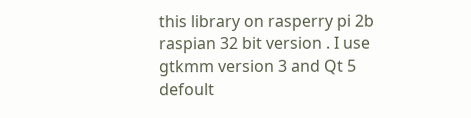this library on rasperry pi 2b raspian 32 bit version . I use gtkmm version 3 and Qt 5 defoult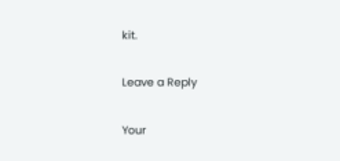kit.

Leave a Reply

Your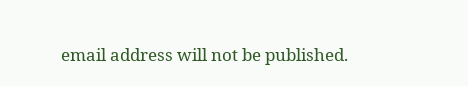email address will not be published.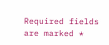Required fields are marked *